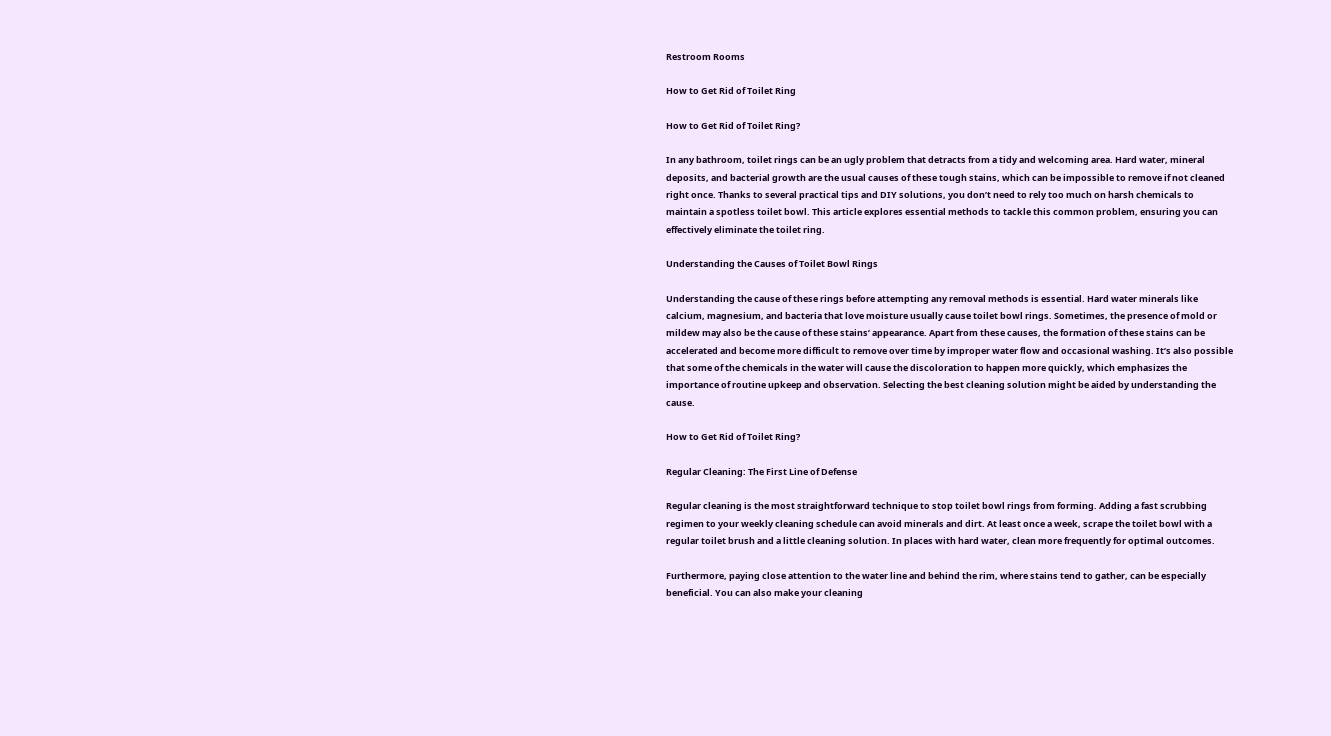Restroom Rooms

How to Get Rid of Toilet Ring

How to Get Rid of Toilet Ring?

In any bathroom, toilet rings can be an ugly problem that detracts from a tidy and welcoming area. Hard water, mineral deposits, and bacterial growth are the usual causes of these tough stains, which can be impossible to remove if not cleaned right once. Thanks to several practical tips and DIY solutions, you don’t need to rely too much on harsh chemicals to maintain a spotless toilet bowl. This article explores essential methods to tackle this common problem, ensuring you can effectively eliminate the toilet ring.

Understanding the Causes of Toilet Bowl Rings

Understanding the cause of these rings before attempting any removal methods is essential. Hard water minerals like calcium, magnesium, and bacteria that love moisture usually cause toilet bowl rings. Sometimes, the presence of mold or mildew may also be the cause of these stains’ appearance. Apart from these causes, the formation of these stains can be accelerated and become more difficult to remove over time by improper water flow and occasional washing. It’s also possible that some of the chemicals in the water will cause the discoloration to happen more quickly, which emphasizes the importance of routine upkeep and observation. Selecting the best cleaning solution might be aided by understanding the cause.

How to Get Rid of Toilet Ring?

Regular Cleaning: The First Line of Defense

Regular cleaning is the most straightforward technique to stop toilet bowl rings from forming. Adding a fast scrubbing regimen to your weekly cleaning schedule can avoid minerals and dirt. At least once a week, scrape the toilet bowl with a regular toilet brush and a little cleaning solution. In places with hard water, clean more frequently for optimal outcomes.

Furthermore, paying close attention to the water line and behind the rim, where stains tend to gather, can be especially beneficial. You can also make your cleaning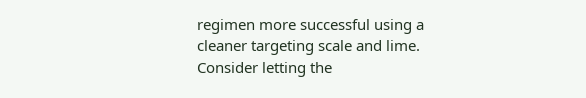regimen more successful using a cleaner targeting scale and lime. Consider letting the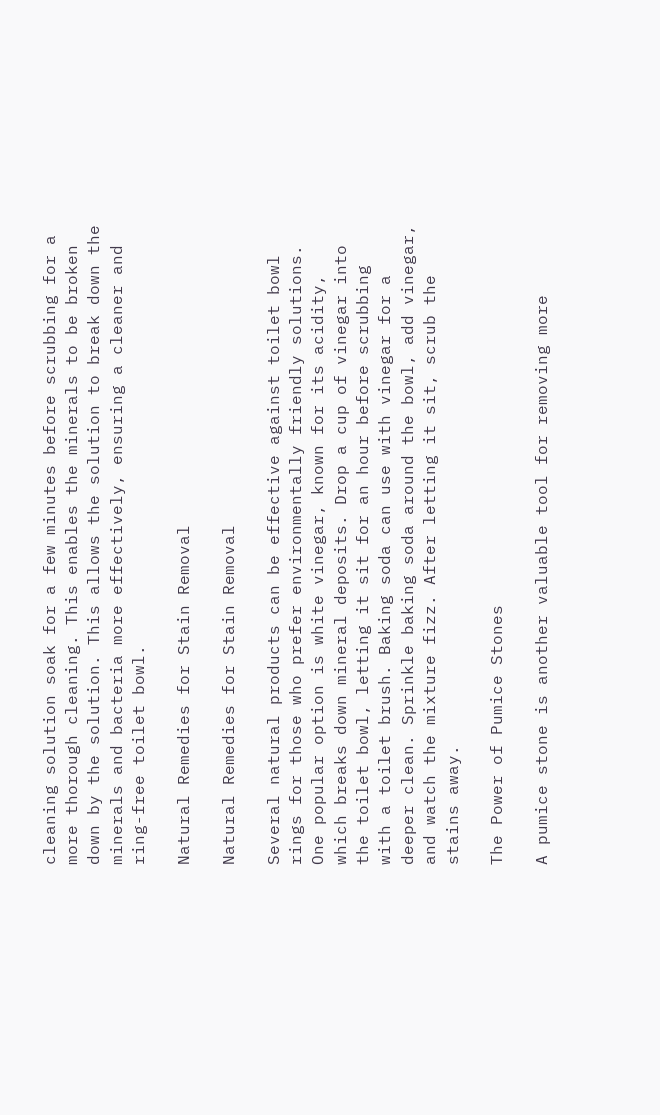cleaning solution soak for a few minutes before scrubbing for a more thorough cleaning. This enables the minerals to be broken down by the solution. This allows the solution to break down the minerals and bacteria more effectively, ensuring a cleaner and ring-free toilet bowl.

Natural Remedies for Stain Removal

Natural Remedies for Stain Removal

Several natural products can be effective against toilet bowl rings for those who prefer environmentally friendly solutions. One popular option is white vinegar, known for its acidity, which breaks down mineral deposits. Drop a cup of vinegar into the toilet bowl, letting it sit for an hour before scrubbing with a toilet brush. Baking soda can use with vinegar for a deeper clean. Sprinkle baking soda around the bowl, add vinegar, and watch the mixture fizz. After letting it sit, scrub the stains away.

The Power of Pumice Stones

A pumice stone is another valuable tool for removing more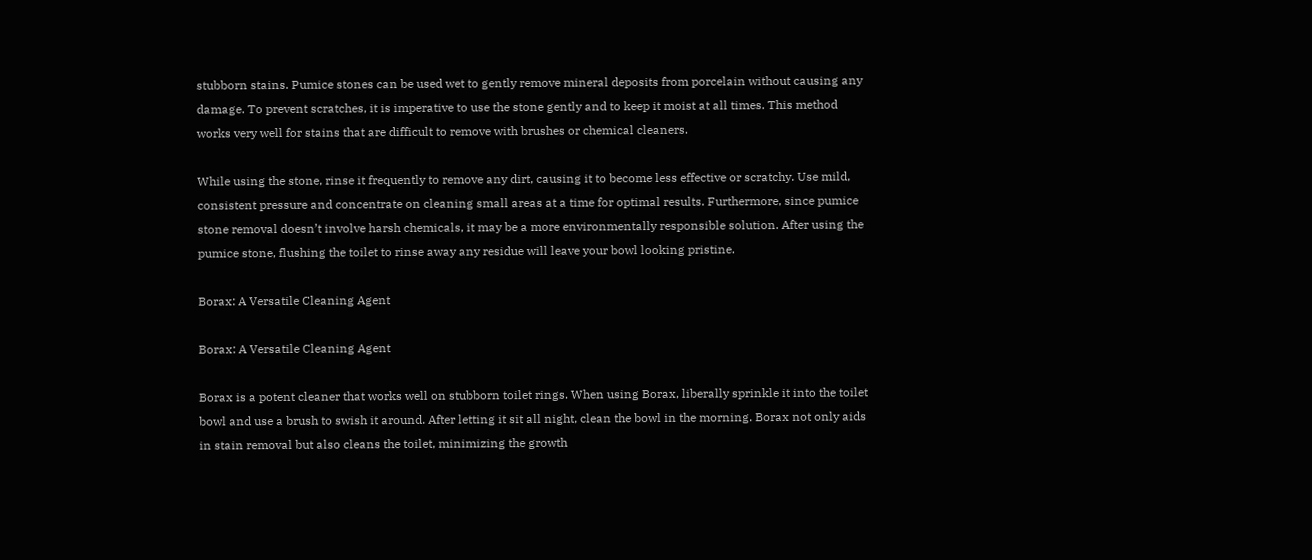stubborn stains. Pumice stones can be used wet to gently remove mineral deposits from porcelain without causing any damage. To prevent scratches, it is imperative to use the stone gently and to keep it moist at all times. This method works very well for stains that are difficult to remove with brushes or chemical cleaners.

While using the stone, rinse it frequently to remove any dirt, causing it to become less effective or scratchy. Use mild, consistent pressure and concentrate on cleaning small areas at a time for optimal results. Furthermore, since pumice stone removal doesn’t involve harsh chemicals, it may be a more environmentally responsible solution. After using the pumice stone, flushing the toilet to rinse away any residue will leave your bowl looking pristine.

Borax: A Versatile Cleaning Agent

Borax: A Versatile Cleaning Agent

Borax is a potent cleaner that works well on stubborn toilet rings. When using Borax, liberally sprinkle it into the toilet bowl and use a brush to swish it around. After letting it sit all night, clean the bowl in the morning. Borax not only aids in stain removal but also cleans the toilet, minimizing the growth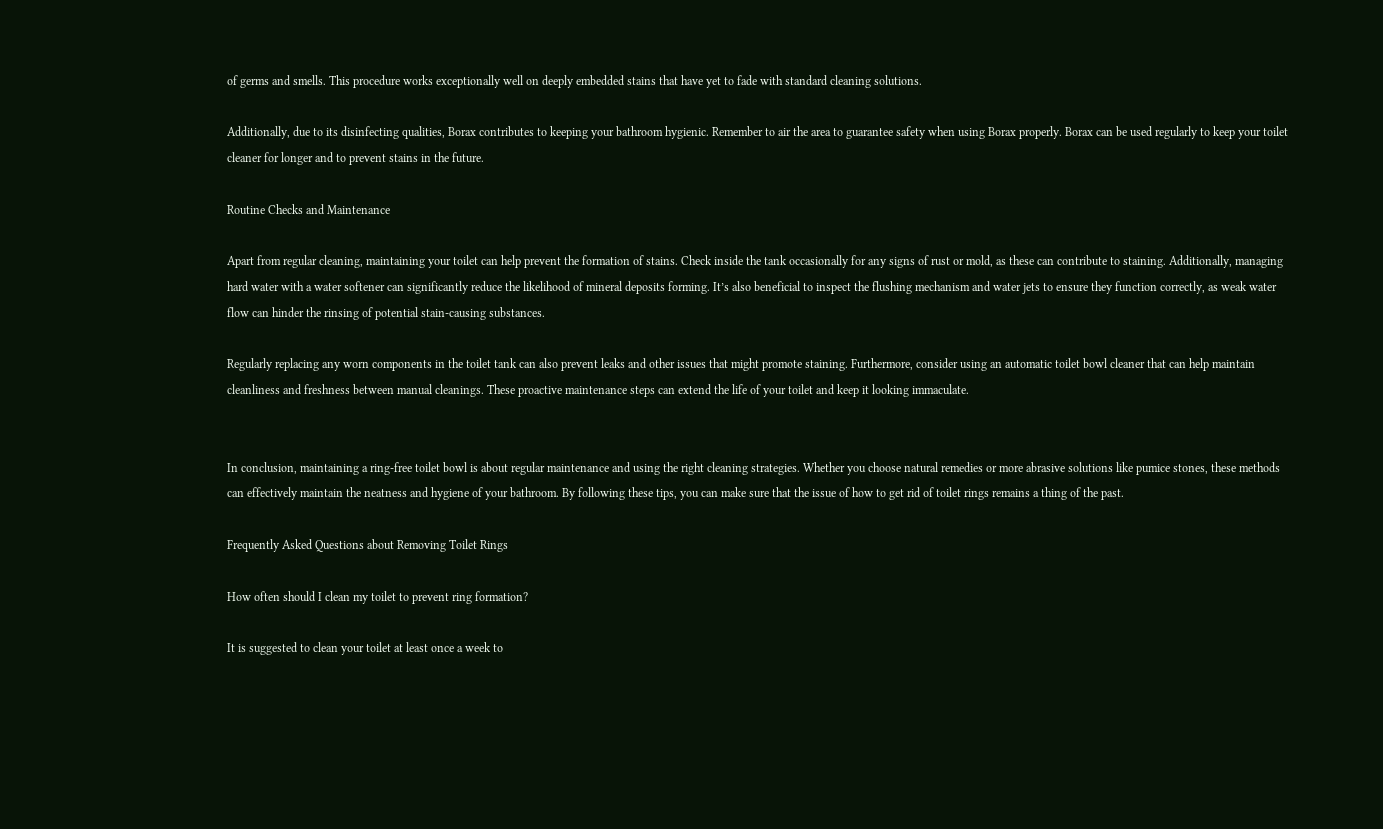of germs and smells. This procedure works exceptionally well on deeply embedded stains that have yet to fade with standard cleaning solutions.

Additionally, due to its disinfecting qualities, Borax contributes to keeping your bathroom hygienic. Remember to air the area to guarantee safety when using Borax properly. Borax can be used regularly to keep your toilet cleaner for longer and to prevent stains in the future.

Routine Checks and Maintenance

Apart from regular cleaning, maintaining your toilet can help prevent the formation of stains. Check inside the tank occasionally for any signs of rust or mold, as these can contribute to staining. Additionally, managing hard water with a water softener can significantly reduce the likelihood of mineral deposits forming. It’s also beneficial to inspect the flushing mechanism and water jets to ensure they function correctly, as weak water flow can hinder the rinsing of potential stain-causing substances.

Regularly replacing any worn components in the toilet tank can also prevent leaks and other issues that might promote staining. Furthermore, consider using an automatic toilet bowl cleaner that can help maintain cleanliness and freshness between manual cleanings. These proactive maintenance steps can extend the life of your toilet and keep it looking immaculate.


In conclusion, maintaining a ring-free toilet bowl is about regular maintenance and using the right cleaning strategies. Whether you choose natural remedies or more abrasive solutions like pumice stones, these methods can effectively maintain the neatness and hygiene of your bathroom. By following these tips, you can make sure that the issue of how to get rid of toilet rings remains a thing of the past.

Frequently Asked Questions about Removing Toilet Rings

How often should I clean my toilet to prevent ring formation?

It is suggested to clean your toilet at least once a week to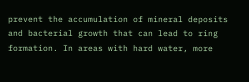prevent the accumulation of mineral deposits and bacterial growth that can lead to ring formation. In areas with hard water, more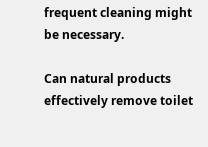frequent cleaning might be necessary.

Can natural products effectively remove toilet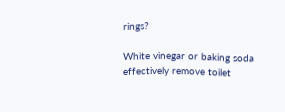rings?

White vinegar or baking soda effectively remove toilet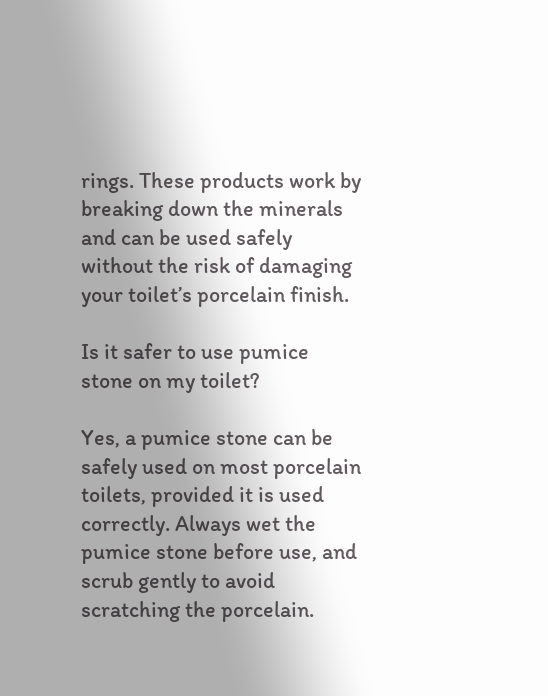rings. These products work by breaking down the minerals and can be used safely without the risk of damaging your toilet’s porcelain finish.

Is it safer to use pumice stone on my toilet?

Yes, a pumice stone can be safely used on most porcelain toilets, provided it is used correctly. Always wet the pumice stone before use, and scrub gently to avoid scratching the porcelain.